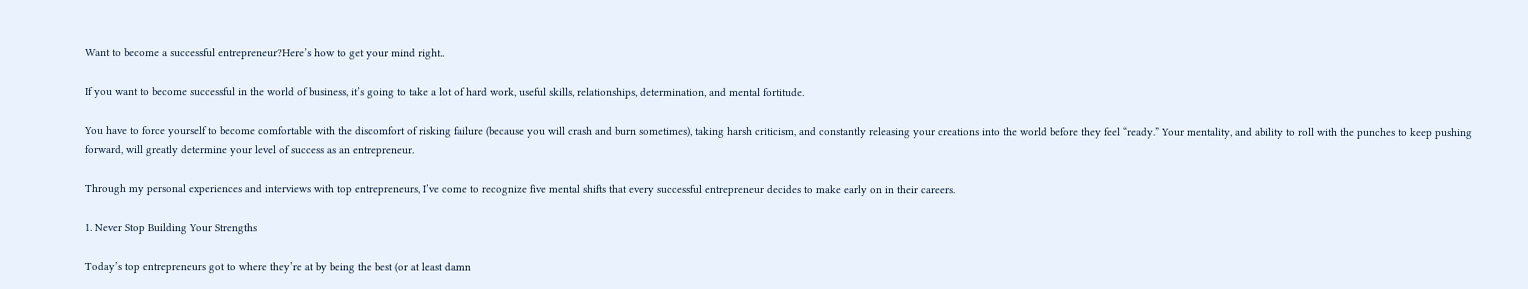Want to become a successful entrepreneur?Here’s how to get your mind right..

If you want to become successful in the world of business, it’s going to take a lot of hard work, useful skills, relationships, determination, and mental fortitude.

You have to force yourself to become comfortable with the discomfort of risking failure (because you will crash and burn sometimes), taking harsh criticism, and constantly releasing your creations into the world before they feel “ready.” Your mentality, and ability to roll with the punches to keep pushing forward, will greatly determine your level of success as an entrepreneur.

Through my personal experiences and interviews with top entrepreneurs, I’ve come to recognize five mental shifts that every successful entrepreneur decides to make early on in their careers.

1. Never Stop Building Your Strengths

Today’s top entrepreneurs got to where they’re at by being the best (or at least damn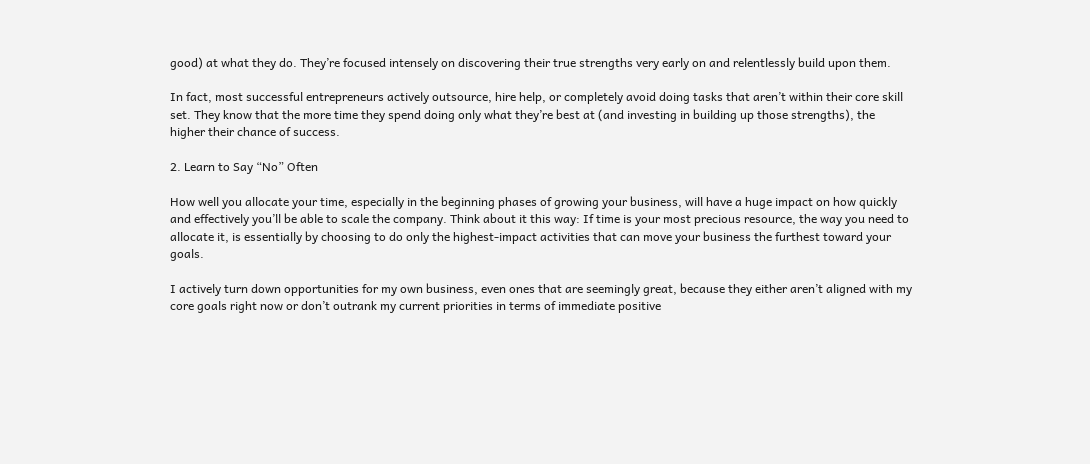good) at what they do. They’re focused intensely on discovering their true strengths very early on and relentlessly build upon them.

In fact, most successful entrepreneurs actively outsource, hire help, or completely avoid doing tasks that aren’t within their core skill set. They know that the more time they spend doing only what they’re best at (and investing in building up those strengths), the higher their chance of success.

2. Learn to Say “No” Often

How well you allocate your time, especially in the beginning phases of growing your business, will have a huge impact on how quickly and effectively you’ll be able to scale the company. Think about it this way: If time is your most precious resource, the way you need to allocate it, is essentially by choosing to do only the highest-impact activities that can move your business the furthest toward your goals.

I actively turn down opportunities for my own business, even ones that are seemingly great, because they either aren’t aligned with my core goals right now or don’t outrank my current priorities in terms of immediate positive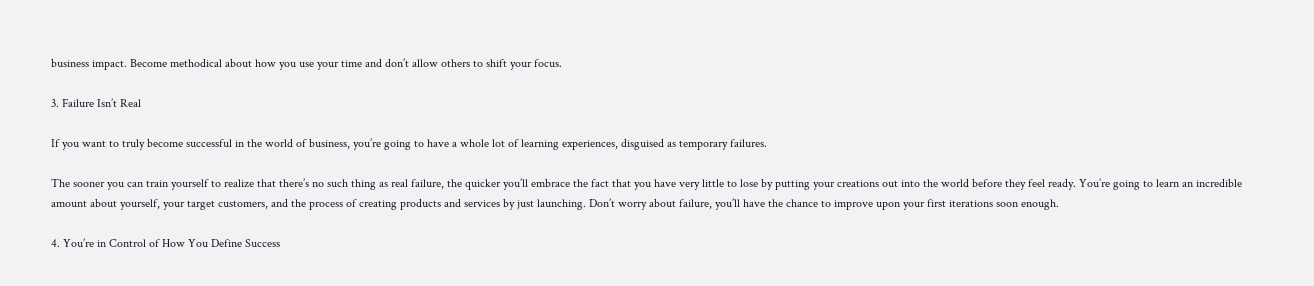business impact. Become methodical about how you use your time and don’t allow others to shift your focus.

3. Failure Isn’t Real

If you want to truly become successful in the world of business, you’re going to have a whole lot of learning experiences, disguised as temporary failures.

The sooner you can train yourself to realize that there’s no such thing as real failure, the quicker you’ll embrace the fact that you have very little to lose by putting your creations out into the world before they feel ready. You’re going to learn an incredible amount about yourself, your target customers, and the process of creating products and services by just launching. Don’t worry about failure, you’ll have the chance to improve upon your first iterations soon enough.

4. You’re in Control of How You Define Success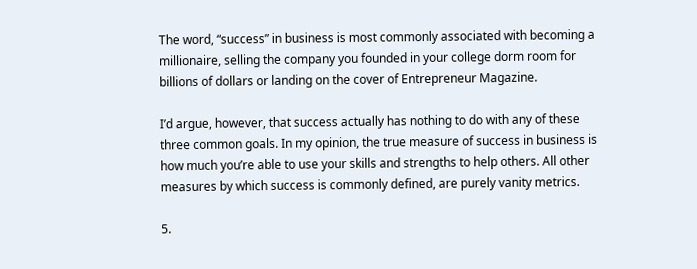The word, “success” in business is most commonly associated with becoming a millionaire, selling the company you founded in your college dorm room for billions of dollars or landing on the cover of Entrepreneur Magazine.

I’d argue, however, that success actually has nothing to do with any of these three common goals. In my opinion, the true measure of success in business is how much you’re able to use your skills and strengths to help others. All other measures by which success is commonly defined, are purely vanity metrics.

5.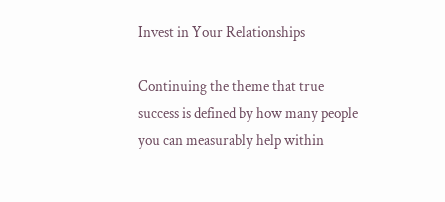Invest in Your Relationships

Continuing the theme that true success is defined by how many people you can measurably help within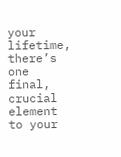your lifetime, there’s one final, crucial element to your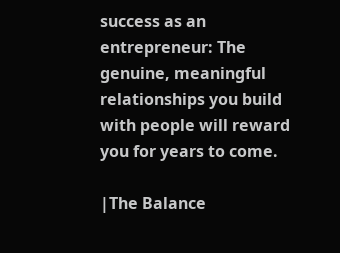success as an entrepreneur: The genuine, meaningful relationships you build with people will reward you for years to come.

|The Balance